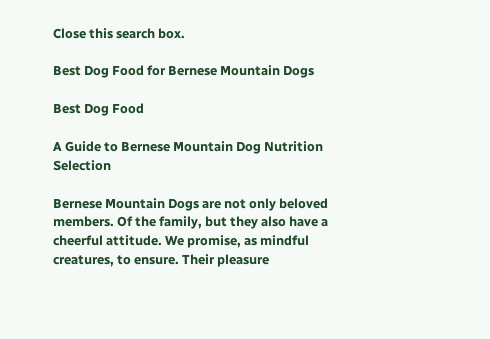Close this search box.

Best Dog Food for Bernese Mountain Dogs

Best Dog Food

A Guide to Bernese Mountain Dog Nutrition Selection

Bernese Mountain Dogs are not only beloved members. Of the family, but they also have a cheerful attitude. We promise, as mindful creatures, to ensure. Their pleasure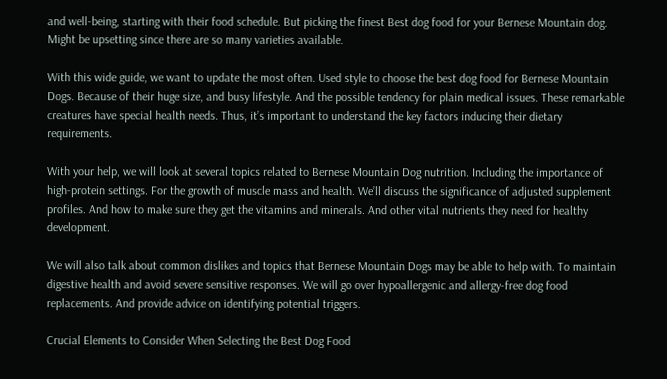and well-being, starting with their food schedule. But picking the finest Best dog food for your Bernese Mountain dog. Might be upsetting since there are so many varieties available.

With this wide guide, we want to update the most often. Used style to choose the best dog food for Bernese Mountain Dogs. Because of their huge size, and busy lifestyle. And the possible tendency for plain medical issues. These remarkable creatures have special health needs. Thus, it’s important to understand the key factors inducing their dietary requirements.

With your help, we will look at several topics related to Bernese Mountain Dog nutrition. Including the importance of high-protein settings. For the growth of muscle mass and health. We’ll discuss the significance of adjusted supplement profiles. And how to make sure they get the vitamins and minerals. And other vital nutrients they need for healthy development.

We will also talk about common dislikes and topics that Bernese Mountain Dogs may be able to help with. To maintain digestive health and avoid severe sensitive responses. We will go over hypoallergenic and allergy-free dog food replacements. And provide advice on identifying potential triggers.

Crucial Elements to Consider When Selecting the Best Dog Food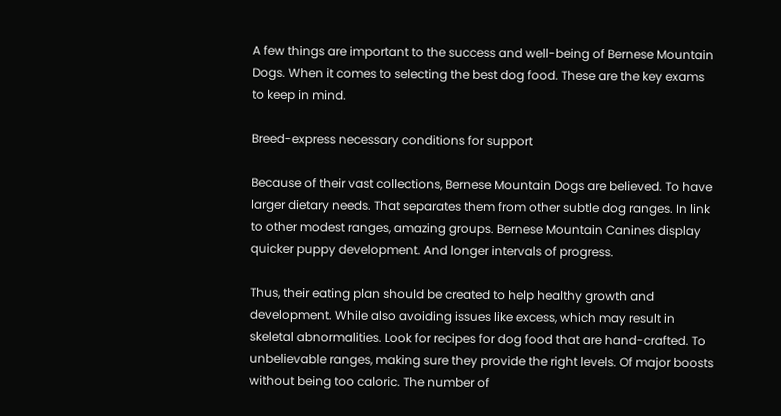A few things are important to the success and well-being of Bernese Mountain Dogs. When it comes to selecting the best dog food. These are the key exams to keep in mind.

Breed-express necessary conditions for support

Because of their vast collections, Bernese Mountain Dogs are believed. To have larger dietary needs. That separates them from other subtle dog ranges. In link to other modest ranges, amazing groups. Bernese Mountain Canines display quicker puppy development. And longer intervals of progress.

Thus, their eating plan should be created to help healthy growth and development. While also avoiding issues like excess, which may result in skeletal abnormalities. Look for recipes for dog food that are hand-crafted. To unbelievable ranges, making sure they provide the right levels. Of major boosts without being too caloric. The number of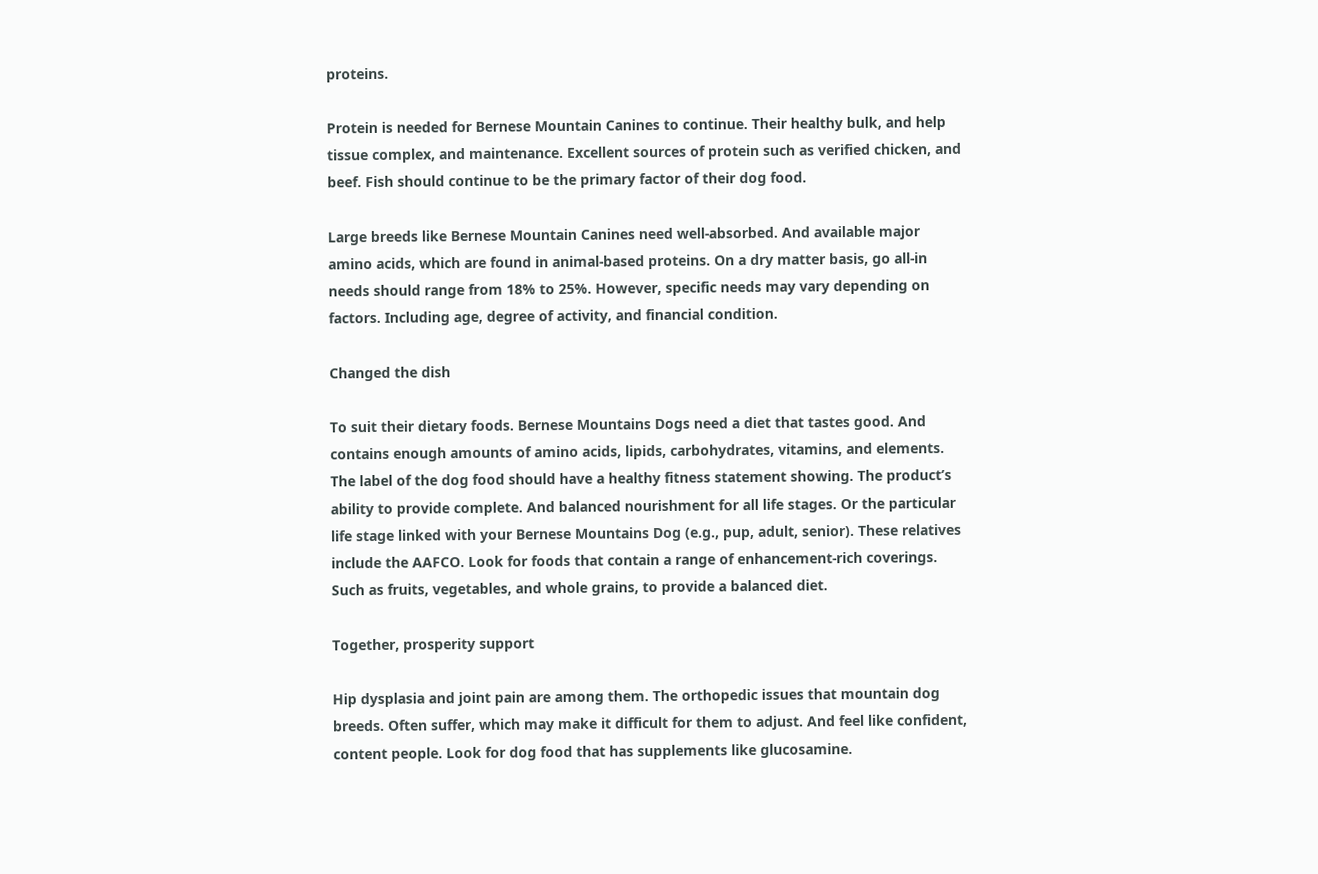proteins.

Protein is needed for Bernese Mountain Canines to continue. Their healthy bulk, and help tissue complex, and maintenance. Excellent sources of protein such as verified chicken, and beef. Fish should continue to be the primary factor of their dog food.

Large breeds like Bernese Mountain Canines need well-absorbed. And available major amino acids, which are found in animal-based proteins. On a dry matter basis, go all-in needs should range from 18% to 25%. However, specific needs may vary depending on factors. Including age, degree of activity, and financial condition.

Changed the dish

To suit their dietary foods. Bernese Mountains Dogs need a diet that tastes good. And contains enough amounts of amino acids, lipids, carbohydrates, vitamins, and elements. The label of the dog food should have a healthy fitness statement showing. The product’s ability to provide complete. And balanced nourishment for all life stages. Or the particular life stage linked with your Bernese Mountains Dog (e.g., pup, adult, senior). These relatives include the AAFCO. Look for foods that contain a range of enhancement-rich coverings. Such as fruits, vegetables, and whole grains, to provide a balanced diet.

Together, prosperity support

Hip dysplasia and joint pain are among them. The orthopedic issues that mountain dog breeds. Often suffer, which may make it difficult for them to adjust. And feel like confident, content people. Look for dog food that has supplements like glucosamine.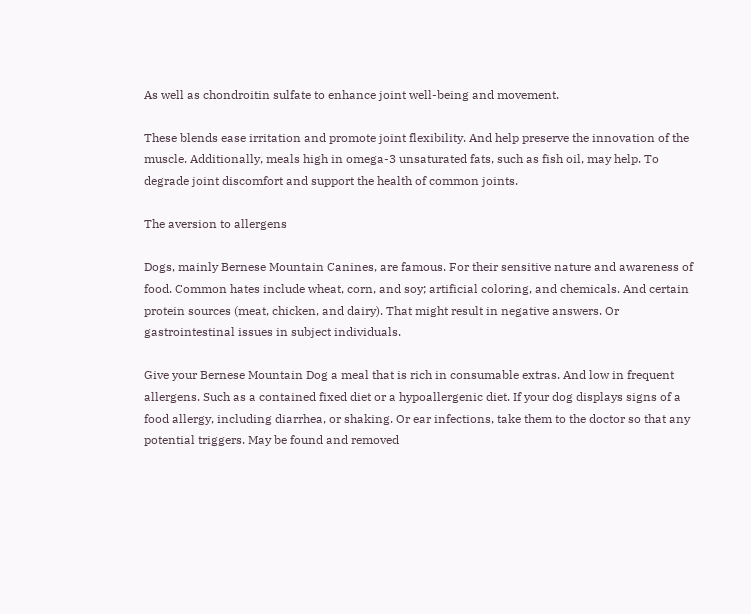As well as chondroitin sulfate to enhance joint well-being and movement.

These blends ease irritation and promote joint flexibility. And help preserve the innovation of the muscle. Additionally, meals high in omega-3 unsaturated fats, such as fish oil, may help. To degrade joint discomfort and support the health of common joints.

The aversion to allergens

Dogs, mainly Bernese Mountain Canines, are famous. For their sensitive nature and awareness of food. Common hates include wheat, corn, and soy; artificial coloring, and chemicals. And certain protein sources (meat, chicken, and dairy). That might result in negative answers. Or gastrointestinal issues in subject individuals.

Give your Bernese Mountain Dog a meal that is rich in consumable extras. And low in frequent allergens. Such as a contained fixed diet or a hypoallergenic diet. If your dog displays signs of a food allergy, including diarrhea, or shaking. Or ear infections, take them to the doctor so that any potential triggers. May be found and removed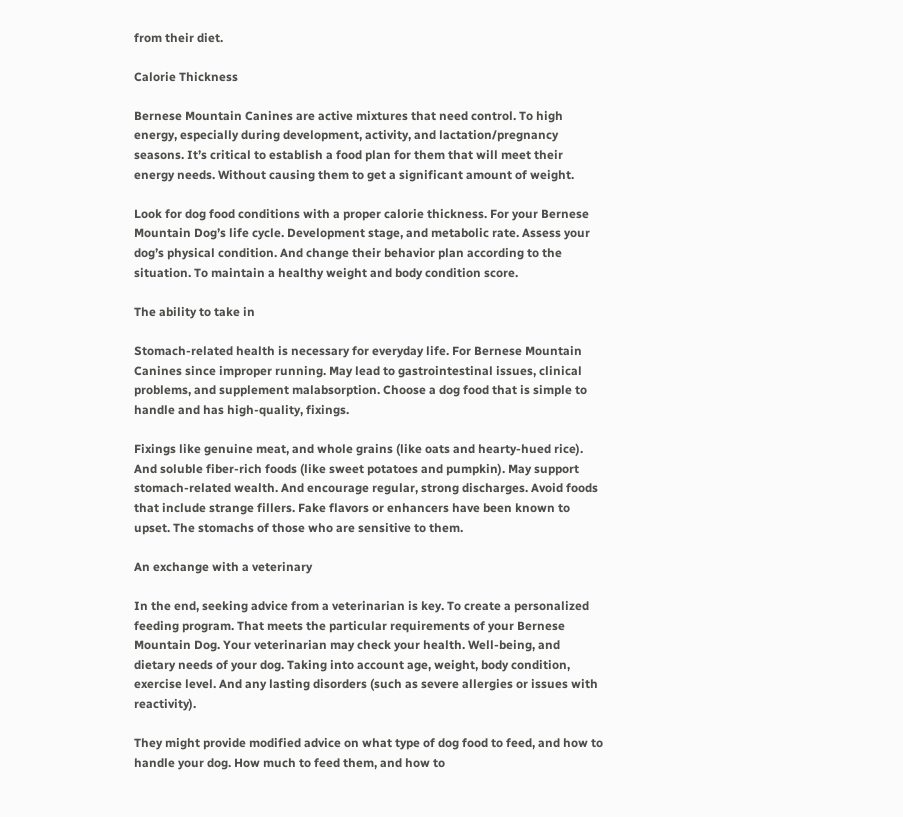from their diet.

Calorie Thickness

Bernese Mountain Canines are active mixtures that need control. To high energy, especially during development, activity, and lactation/pregnancy seasons. It’s critical to establish a food plan for them that will meet their energy needs. Without causing them to get a significant amount of weight.

Look for dog food conditions with a proper calorie thickness. For your Bernese Mountain Dog’s life cycle. Development stage, and metabolic rate. Assess your dog’s physical condition. And change their behavior plan according to the situation. To maintain a healthy weight and body condition score.

The ability to take in

Stomach-related health is necessary for everyday life. For Bernese Mountain Canines since improper running. May lead to gastrointestinal issues, clinical problems, and supplement malabsorption. Choose a dog food that is simple to handle and has high-quality, fixings.

Fixings like genuine meat, and whole grains (like oats and hearty-hued rice). And soluble fiber-rich foods (like sweet potatoes and pumpkin). May support stomach-related wealth. And encourage regular, strong discharges. Avoid foods that include strange fillers. Fake flavors or enhancers have been known to upset. The stomachs of those who are sensitive to them.

An exchange with a veterinary

In the end, seeking advice from a veterinarian is key. To create a personalized feeding program. That meets the particular requirements of your Bernese Mountain Dog. Your veterinarian may check your health. Well-being, and dietary needs of your dog. Taking into account age, weight, body condition, exercise level. And any lasting disorders (such as severe allergies or issues with reactivity).

They might provide modified advice on what type of dog food to feed, and how to handle your dog. How much to feed them, and how to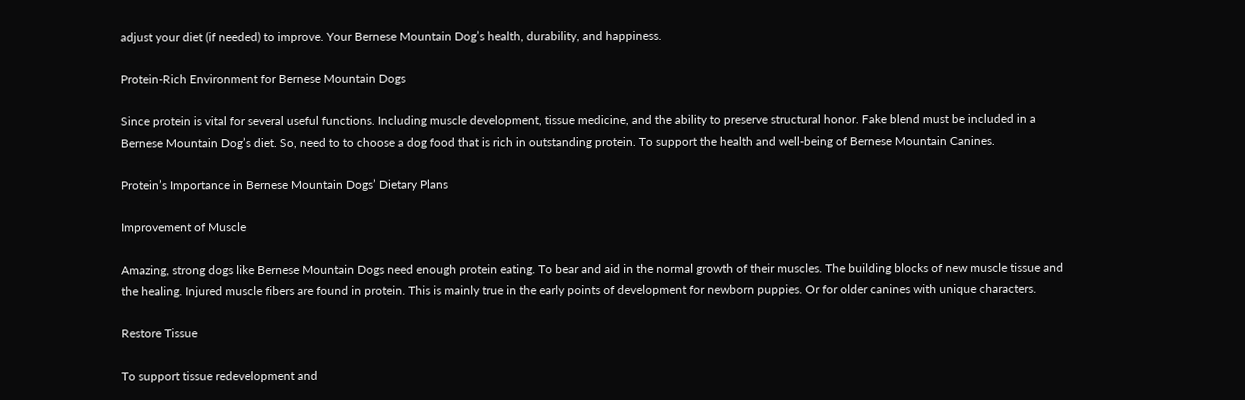adjust your diet (if needed) to improve. Your Bernese Mountain Dog’s health, durability, and happiness.

Protein-Rich Environment for Bernese Mountain Dogs

Since protein is vital for several useful functions. Including muscle development, tissue medicine, and the ability to preserve structural honor. Fake blend must be included in a Bernese Mountain Dog’s diet. So, need to to choose a dog food that is rich in outstanding protein. To support the health and well-being of Bernese Mountain Canines.

Protein’s Importance in Bernese Mountain Dogs’ Dietary Plans

Improvement of Muscle

Amazing, strong dogs like Bernese Mountain Dogs need enough protein eating. To bear and aid in the normal growth of their muscles. The building blocks of new muscle tissue and the healing. Injured muscle fibers are found in protein. This is mainly true in the early points of development for newborn puppies. Or for older canines with unique characters.

Restore Tissue

To support tissue redevelopment and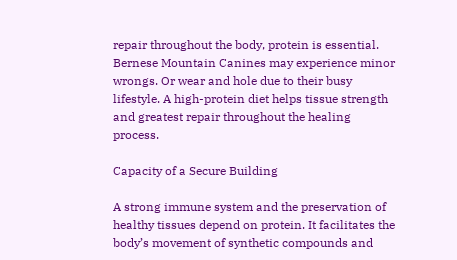repair throughout the body, protein is essential. Bernese Mountain Canines may experience minor wrongs. Or wear and hole due to their busy lifestyle. A high-protein diet helps tissue strength and greatest repair throughout the healing process.

Capacity of a Secure Building

A strong immune system and the preservation of healthy tissues depend on protein. It facilitates the body’s movement of synthetic compounds and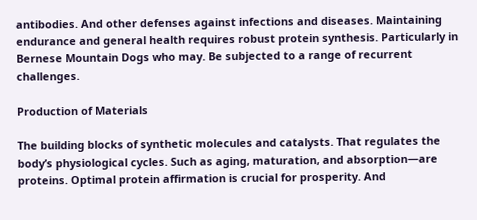antibodies. And other defenses against infections and diseases. Maintaining endurance and general health requires robust protein synthesis. Particularly in Bernese Mountain Dogs who may. Be subjected to a range of recurrent challenges.

Production of Materials

The building blocks of synthetic molecules and catalysts. That regulates the body’s physiological cycles. Such as aging, maturation, and absorption—are proteins. Optimal protein affirmation is crucial for prosperity. And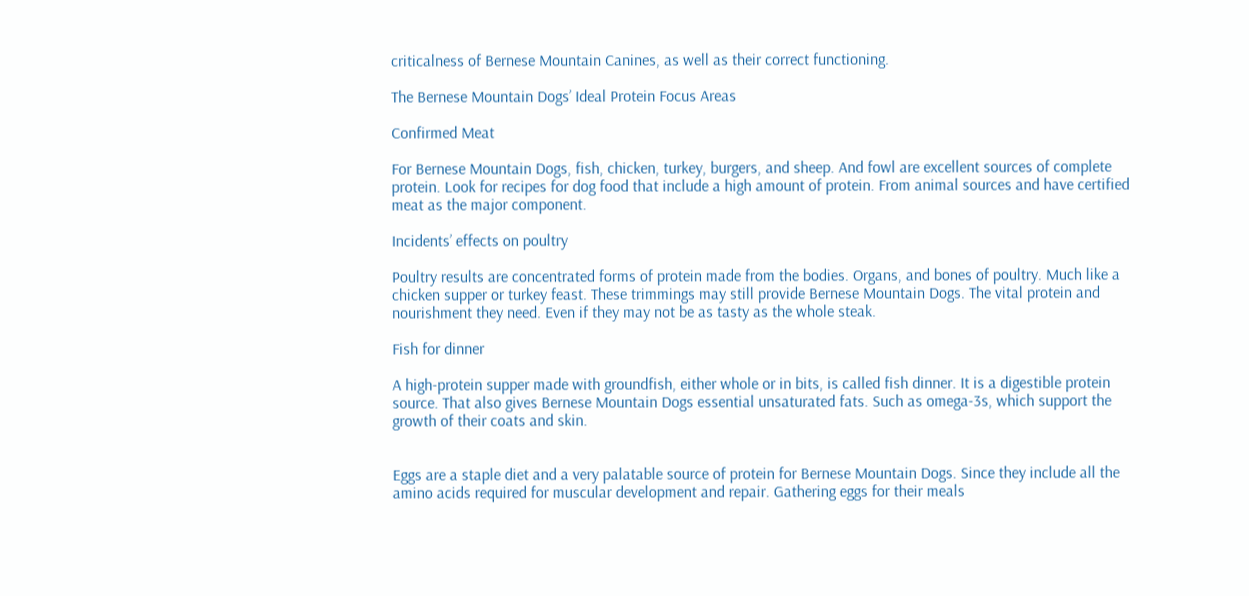criticalness of Bernese Mountain Canines, as well as their correct functioning.

The Bernese Mountain Dogs’ Ideal Protein Focus Areas

Confirmed Meat

For Bernese Mountain Dogs, fish, chicken, turkey, burgers, and sheep. And fowl are excellent sources of complete protein. Look for recipes for dog food that include a high amount of protein. From animal sources and have certified meat as the major component.

Incidents’ effects on poultry

Poultry results are concentrated forms of protein made from the bodies. Organs, and bones of poultry. Much like a chicken supper or turkey feast. These trimmings may still provide Bernese Mountain Dogs. The vital protein and nourishment they need. Even if they may not be as tasty as the whole steak.

Fish for dinner

A high-protein supper made with groundfish, either whole or in bits, is called fish dinner. It is a digestible protein source. That also gives Bernese Mountain Dogs essential unsaturated fats. Such as omega-3s, which support the growth of their coats and skin.


Eggs are a staple diet and a very palatable source of protein for Bernese Mountain Dogs. Since they include all the amino acids required for muscular development and repair. Gathering eggs for their meals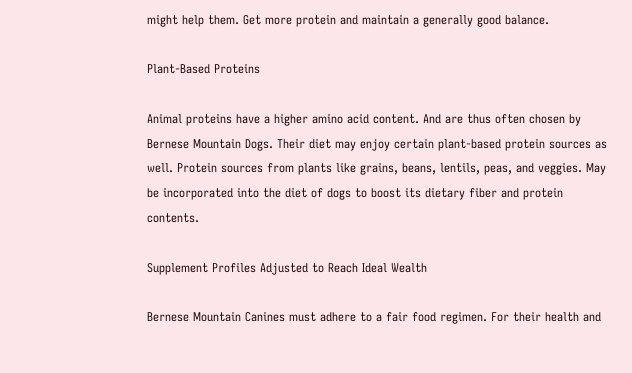might help them. Get more protein and maintain a generally good balance.

Plant-Based Proteins

Animal proteins have a higher amino acid content. And are thus often chosen by Bernese Mountain Dogs. Their diet may enjoy certain plant-based protein sources as well. Protein sources from plants like grains, beans, lentils, peas, and veggies. May be incorporated into the diet of dogs to boost its dietary fiber and protein contents.

Supplement Profiles Adjusted to Reach Ideal Wealth

Bernese Mountain Canines must adhere to a fair food regimen. For their health and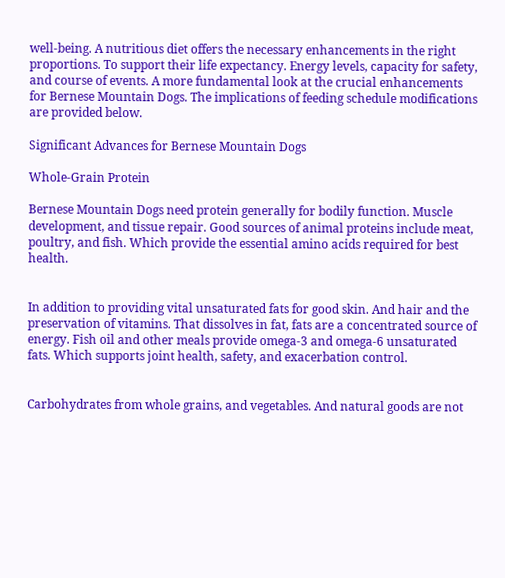well-being. A nutritious diet offers the necessary enhancements in the right proportions. To support their life expectancy. Energy levels, capacity for safety, and course of events. A more fundamental look at the crucial enhancements for Bernese Mountain Dogs. The implications of feeding schedule modifications are provided below.

Significant Advances for Bernese Mountain Dogs

Whole-Grain Protein

Bernese Mountain Dogs need protein generally for bodily function. Muscle development, and tissue repair. Good sources of animal proteins include meat, poultry, and fish. Which provide the essential amino acids required for best health.


In addition to providing vital unsaturated fats for good skin. And hair and the preservation of vitamins. That dissolves in fat, fats are a concentrated source of energy. Fish oil and other meals provide omega-3 and omega-6 unsaturated fats. Which supports joint health, safety, and exacerbation control.


Carbohydrates from whole grains, and vegetables. And natural goods are not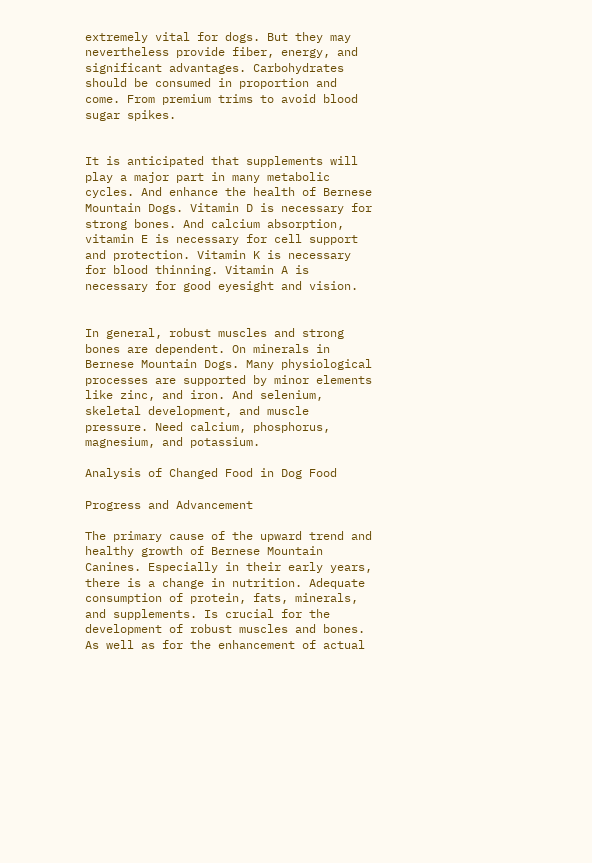extremely vital for dogs. But they may nevertheless provide fiber, energy, and significant advantages. Carbohydrates should be consumed in proportion and come. From premium trims to avoid blood sugar spikes.


It is anticipated that supplements will play a major part in many metabolic cycles. And enhance the health of Bernese Mountain Dogs. Vitamin D is necessary for strong bones. And calcium absorption, vitamin E is necessary for cell support and protection. Vitamin K is necessary for blood thinning. Vitamin A is necessary for good eyesight and vision.


In general, robust muscles and strong bones are dependent. On minerals in Bernese Mountain Dogs. Many physiological processes are supported by minor elements like zinc, and iron. And selenium, skeletal development, and muscle pressure. Need calcium, phosphorus, magnesium, and potassium.

Analysis of Changed Food in Dog Food

Progress and Advancement

The primary cause of the upward trend and healthy growth of Bernese Mountain Canines. Especially in their early years, there is a change in nutrition. Adequate consumption of protein, fats, minerals, and supplements. Is crucial for the development of robust muscles and bones. As well as for the enhancement of actual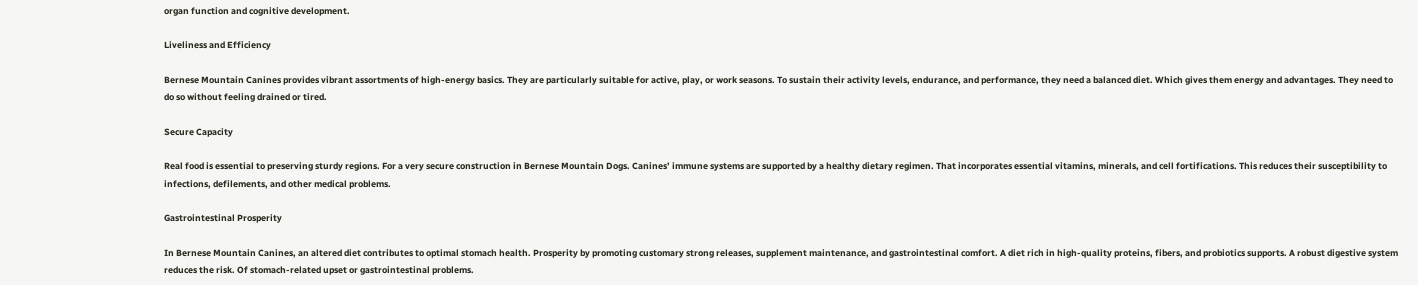organ function and cognitive development.

Liveliness and Efficiency

Bernese Mountain Canines provides vibrant assortments of high-energy basics. They are particularly suitable for active, play, or work seasons. To sustain their activity levels, endurance, and performance, they need a balanced diet. Which gives them energy and advantages. They need to do so without feeling drained or tired.

Secure Capacity

Real food is essential to preserving sturdy regions. For a very secure construction in Bernese Mountain Dogs. Canines’ immune systems are supported by a healthy dietary regimen. That incorporates essential vitamins, minerals, and cell fortifications. This reduces their susceptibility to infections, defilements, and other medical problems.

Gastrointestinal Prosperity

In Bernese Mountain Canines, an altered diet contributes to optimal stomach health. Prosperity by promoting customary strong releases, supplement maintenance, and gastrointestinal comfort. A diet rich in high-quality proteins, fibers, and probiotics supports. A robust digestive system reduces the risk. Of stomach-related upset or gastrointestinal problems.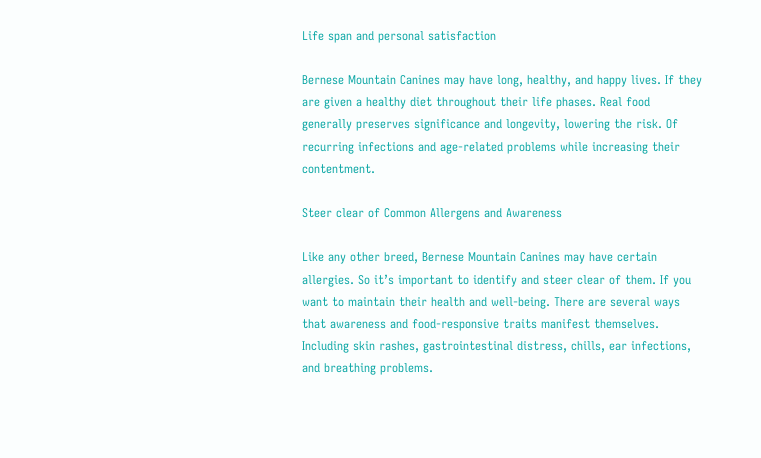Life span and personal satisfaction

Bernese Mountain Canines may have long, healthy, and happy lives. If they are given a healthy diet throughout their life phases. Real food generally preserves significance and longevity, lowering the risk. Of recurring infections and age-related problems while increasing their contentment.

Steer clear of Common Allergens and Awareness

Like any other breed, Bernese Mountain Canines may have certain allergies. So it’s important to identify and steer clear of them. If you want to maintain their health and well-being. There are several ways that awareness and food-responsive traits manifest themselves. Including skin rashes, gastrointestinal distress, chills, ear infections, and breathing problems.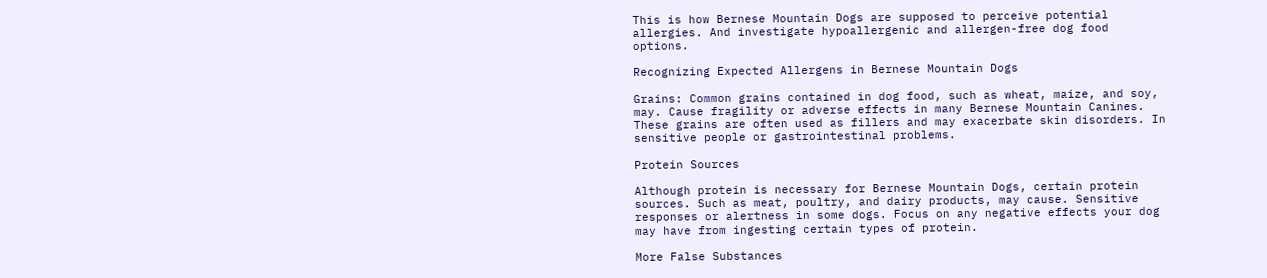This is how Bernese Mountain Dogs are supposed to perceive potential allergies. And investigate hypoallergenic and allergen-free dog food options.

Recognizing Expected Allergens in Bernese Mountain Dogs

Grains: Common grains contained in dog food, such as wheat, maize, and soy, may. Cause fragility or adverse effects in many Bernese Mountain Canines. These grains are often used as fillers and may exacerbate skin disorders. In sensitive people or gastrointestinal problems.

Protein Sources

Although protein is necessary for Bernese Mountain Dogs, certain protein sources. Such as meat, poultry, and dairy products, may cause. Sensitive responses or alertness in some dogs. Focus on any negative effects your dog may have from ingesting certain types of protein.

More False Substances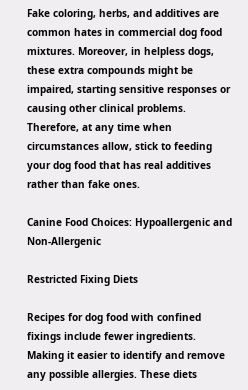Fake coloring, herbs, and additives are common hates in commercial dog food mixtures. Moreover, in helpless dogs, these extra compounds might be impaired, starting sensitive responses or causing other clinical problems. Therefore, at any time when circumstances allow, stick to feeding your dog food that has real additives rather than fake ones.

Canine Food Choices: Hypoallergenic and Non-Allergenic

Restricted Fixing Diets

Recipes for dog food with confined fixings include fewer ingredients. Making it easier to identify and remove any possible allergies. These diets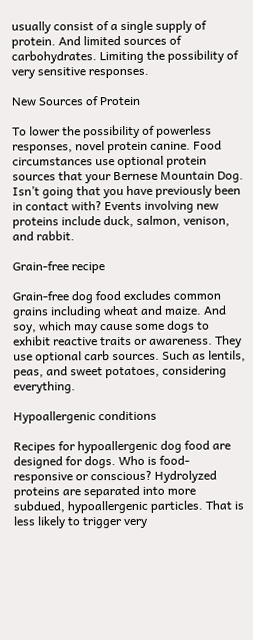usually consist of a single supply of protein. And limited sources of carbohydrates. Limiting the possibility of very sensitive responses.

New Sources of Protein

To lower the possibility of powerless responses, novel protein canine. Food circumstances use optional protein sources that your Bernese Mountain Dog.  Isn’t going that you have previously been in contact with? Events involving new proteins include duck, salmon, venison, and rabbit.

Grain-free recipe

Grain-free dog food excludes common grains including wheat and maize. And soy, which may cause some dogs to exhibit reactive traits or awareness. They use optional carb sources. Such as lentils, peas, and sweet potatoes, considering everything.

Hypoallergenic conditions

Recipes for hypoallergenic dog food are designed for dogs. Who is food-responsive or conscious? Hydrolyzed proteins are separated into more subdued, hypoallergenic particles. That is less likely to trigger very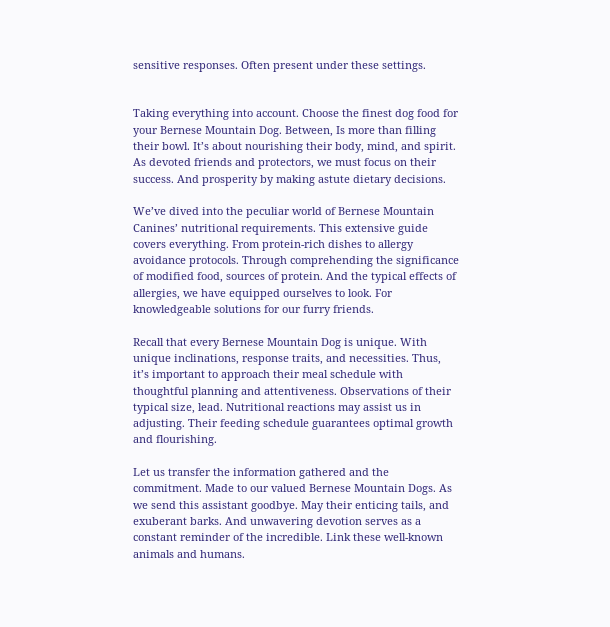sensitive responses. Often present under these settings.


Taking everything into account. Choose the finest dog food for your Bernese Mountain Dog. Between, Is more than filling their bowl. It’s about nourishing their body, mind, and spirit. As devoted friends and protectors, we must focus on their success. And prosperity by making astute dietary decisions.

We’ve dived into the peculiar world of Bernese Mountain Canines’ nutritional requirements. This extensive guide covers everything. From protein-rich dishes to allergy avoidance protocols. Through comprehending the significance of modified food, sources of protein. And the typical effects of allergies, we have equipped ourselves to look. For knowledgeable solutions for our furry friends.

Recall that every Bernese Mountain Dog is unique. With unique inclinations, response traits, and necessities. Thus, it’s important to approach their meal schedule with thoughtful planning and attentiveness. Observations of their typical size, lead. Nutritional reactions may assist us in adjusting. Their feeding schedule guarantees optimal growth and flourishing.

Let us transfer the information gathered and the commitment. Made to our valued Bernese Mountain Dogs. As we send this assistant goodbye. May their enticing tails, and exuberant barks. And unwavering devotion serves as a constant reminder of the incredible. Link these well-known animals and humans.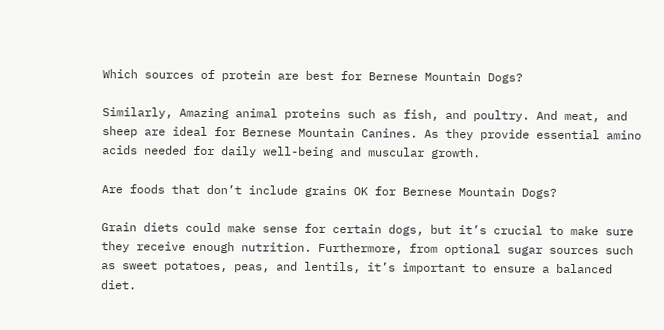Which sources of protein are best for Bernese Mountain Dogs?

Similarly, Amazing animal proteins such as fish, and poultry. And meat, and sheep are ideal for Bernese Mountain Canines. As they provide essential amino acids needed for daily well-being and muscular growth.

Are foods that don’t include grains OK for Bernese Mountain Dogs?

Grain diets could make sense for certain dogs, but it’s crucial to make sure they receive enough nutrition. Furthermore, from optional sugar sources such as sweet potatoes, peas, and lentils, it’s important to ensure a balanced diet.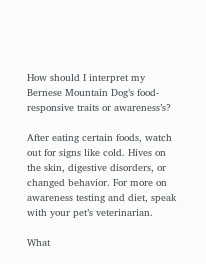How should I interpret my Bernese Mountain Dog’s food-responsive traits or awareness’s?

After eating certain foods, watch out for signs like cold. Hives on the skin, digestive disorders, or changed behavior. For more on awareness testing and diet, speak with your pet’s veterinarian.

What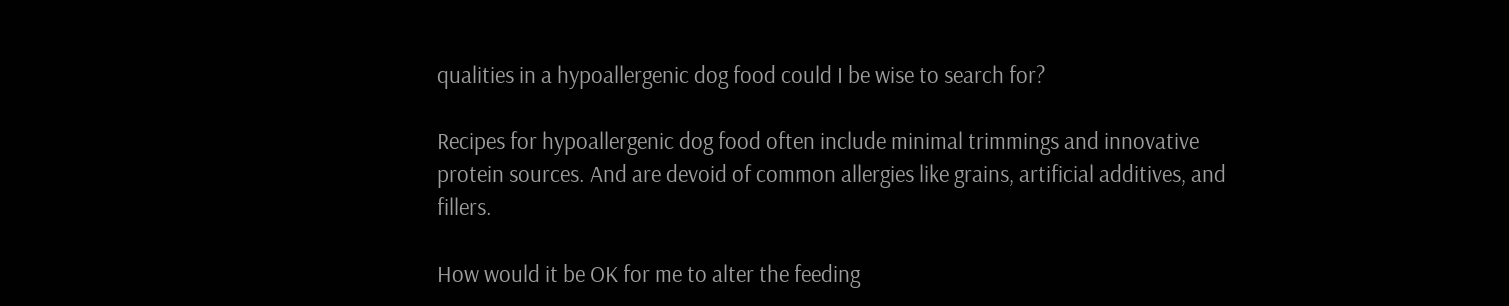qualities in a hypoallergenic dog food could I be wise to search for?

Recipes for hypoallergenic dog food often include minimal trimmings and innovative protein sources. And are devoid of common allergies like grains, artificial additives, and fillers.

How would it be OK for me to alter the feeding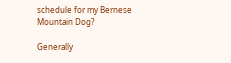schedule for my Bernese Mountain Dog?

Generally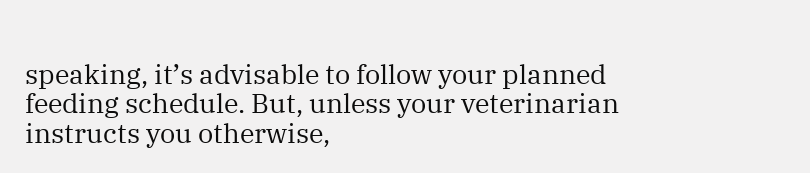speaking, it’s advisable to follow your planned feeding schedule. But, unless your veterinarian instructs you otherwise,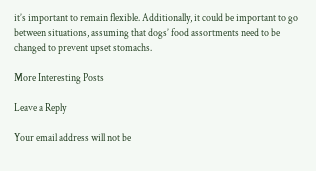it’s important to remain flexible. Additionally, it could be important to go between situations, assuming that dogs’ food assortments need to be changed to prevent upset stomachs.

More Interesting Posts

Leave a Reply

Your email address will not be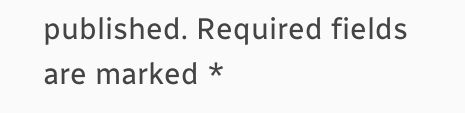published. Required fields are marked *